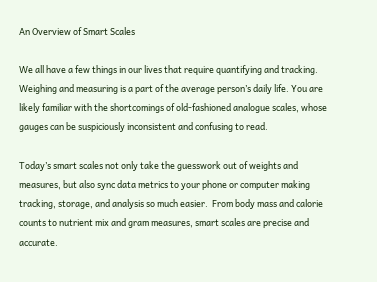An Overview of Smart Scales

We all have a few things in our lives that require quantifying and tracking. Weighing and measuring is a part of the average person’s daily life. You are likely familiar with the shortcomings of old-fashioned analogue scales, whose gauges can be suspiciously inconsistent and confusing to read.

Today’s smart scales not only take the guesswork out of weights and measures, but also sync data metrics to your phone or computer making tracking, storage, and analysis so much easier.  From body mass and calorie counts to nutrient mix and gram measures, smart scales are precise and accurate.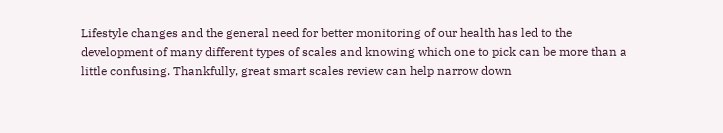Lifestyle changes and the general need for better monitoring of our health has led to the development of many different types of scales and knowing which one to pick can be more than a little confusing. Thankfully, great smart scales review can help narrow down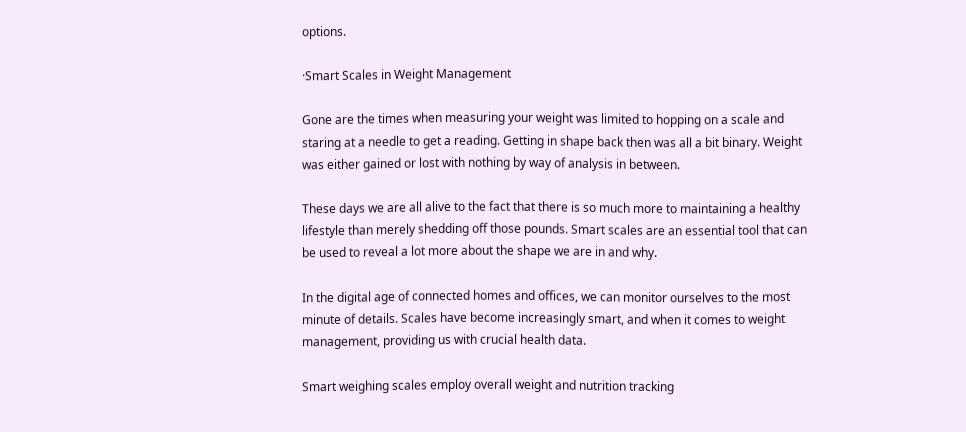options.

·Smart Scales in Weight Management

Gone are the times when measuring your weight was limited to hopping on a scale and staring at a needle to get a reading. Getting in shape back then was all a bit binary. Weight was either gained or lost with nothing by way of analysis in between.

These days we are all alive to the fact that there is so much more to maintaining a healthy lifestyle than merely shedding off those pounds. Smart scales are an essential tool that can be used to reveal a lot more about the shape we are in and why.

In the digital age of connected homes and offices, we can monitor ourselves to the most minute of details. Scales have become increasingly smart, and when it comes to weight management, providing us with crucial health data.

Smart weighing scales employ overall weight and nutrition tracking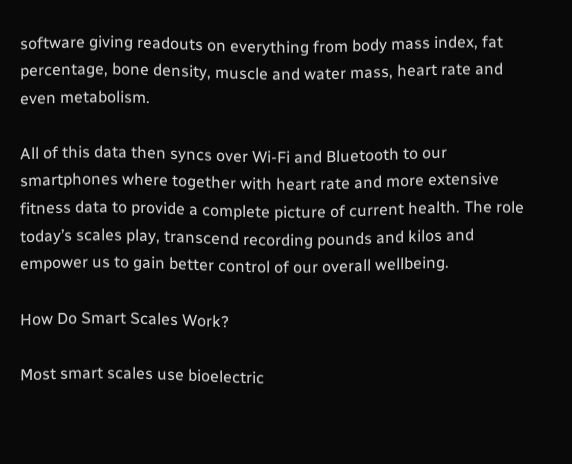software giving readouts on everything from body mass index, fat percentage, bone density, muscle and water mass, heart rate and even metabolism.

All of this data then syncs over Wi-Fi and Bluetooth to our smartphones where together with heart rate and more extensive fitness data to provide a complete picture of current health. The role today’s scales play, transcend recording pounds and kilos and empower us to gain better control of our overall wellbeing.

How Do Smart Scales Work?

Most smart scales use bioelectric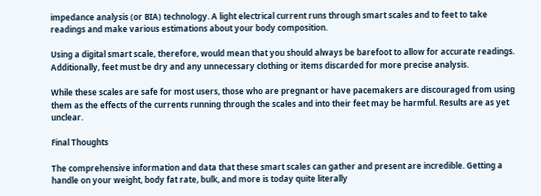impedance analysis (or BIA) technology. A light electrical current runs through smart scales and to feet to take readings and make various estimations about your body composition.

Using a digital smart scale, therefore, would mean that you should always be barefoot to allow for accurate readings. Additionally, feet must be dry and any unnecessary clothing or items discarded for more precise analysis.

While these scales are safe for most users, those who are pregnant or have pacemakers are discouraged from using them as the effects of the currents running through the scales and into their feet may be harmful. Results are as yet unclear.

Final Thoughts

The comprehensive information and data that these smart scales can gather and present are incredible. Getting a handle on your weight, body fat rate, bulk, and more is today quite literally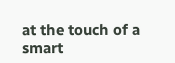at the touch of a smart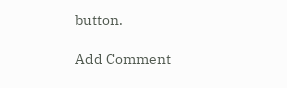button.

Add Comment